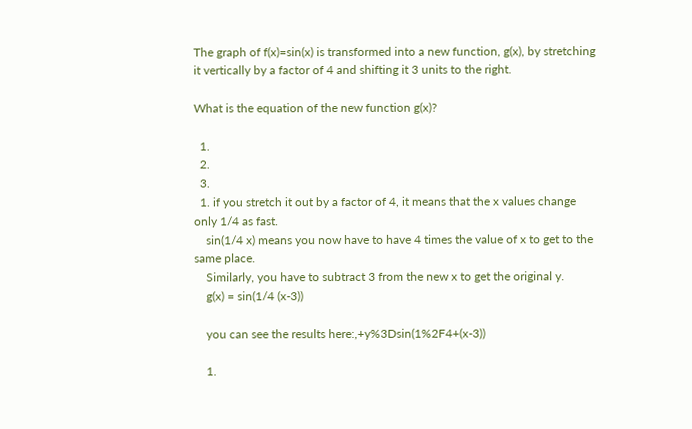The graph of f(x)=sin(x) is transformed into a new function, g(x), by stretching it vertically by a factor of 4 and shifting it 3 units to the right.

What is the equation of the new function g(x)?

  1.
  2.
  3.
  1. if you stretch it out by a factor of 4, it means that the x values change only 1/4 as fast.
    sin(1/4 x) means you now have to have 4 times the value of x to get to the same place.
    Similarly, you have to subtract 3 from the new x to get the original y.
    g(x) = sin(1/4 (x-3))

    you can see the results here:,+y%3Dsin(1%2F4+(x-3))

    1.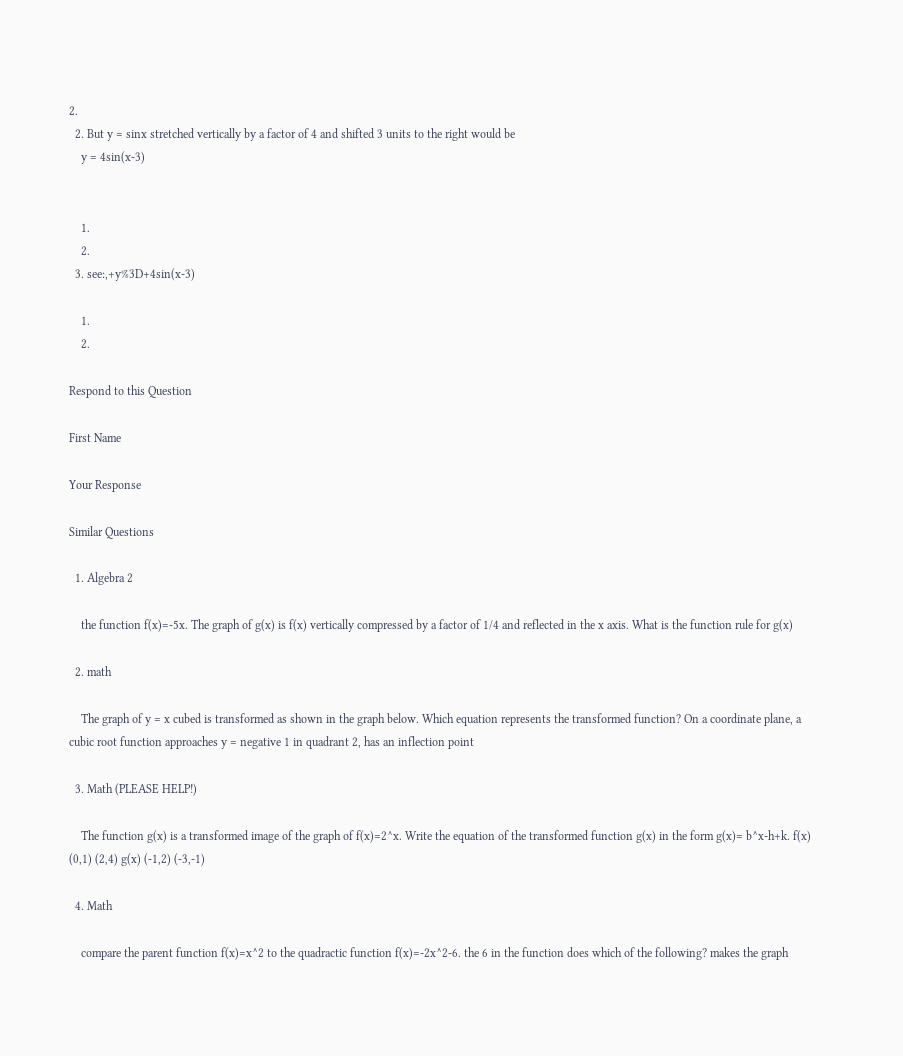2.
  2. But y = sinx stretched vertically by a factor of 4 and shifted 3 units to the right would be
    y = 4sin(x-3)


    1.
    2.
  3. see:,+y%3D+4sin(x-3)

    1.
    2.

Respond to this Question

First Name

Your Response

Similar Questions

  1. Algebra 2

    the function f(x)=-5x. The graph of g(x) is f(x) vertically compressed by a factor of 1/4 and reflected in the x axis. What is the function rule for g(x)

  2. math

    The graph of y = x cubed is transformed as shown in the graph below. Which equation represents the transformed function? On a coordinate plane, a cubic root function approaches y = negative 1 in quadrant 2, has an inflection point

  3. Math (PLEASE HELP!)

    The function g(x) is a transformed image of the graph of f(x)=2^x. Write the equation of the transformed function g(x) in the form g(x)= b^x-h+k. f(x) (0,1) (2,4) g(x) (-1,2) (-3,-1)

  4. Math

    compare the parent function f(x)=x^2 to the quadractic function f(x)=-2x^2-6. the 6 in the function does which of the following? makes the graph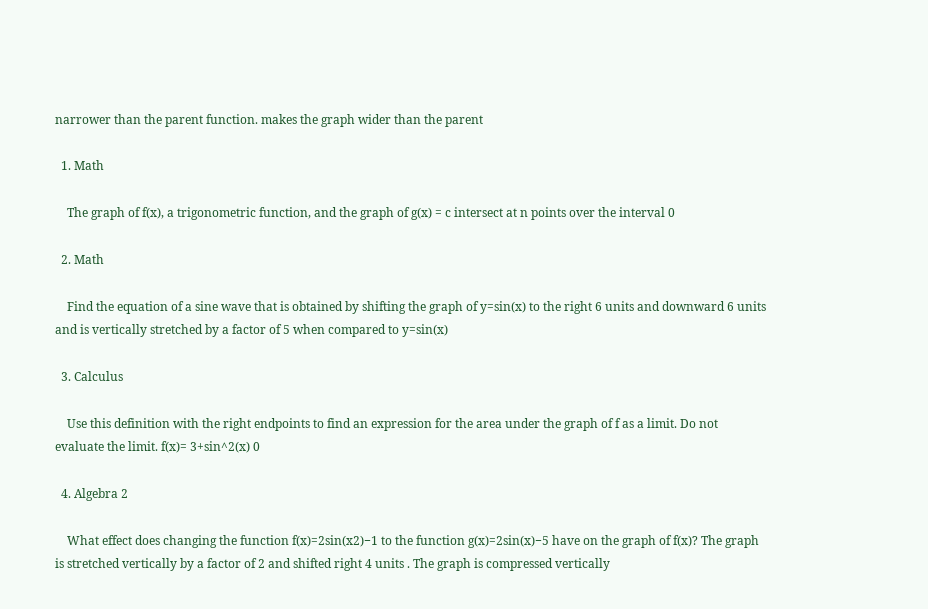narrower than the parent function. makes the graph wider than the parent

  1. Math

    The graph of f(x), a trigonometric function, and the graph of g(x) = c intersect at n points over the interval 0

  2. Math

    Find the equation of a sine wave that is obtained by shifting the graph of y=sin(x) to the right 6 units and downward 6 units and is vertically stretched by a factor of 5 when compared to y=sin(x)

  3. Calculus

    Use this definition with the right endpoints to find an expression for the area under the graph of f as a limit. Do not evaluate the limit. f(x)= 3+sin^2(x) 0

  4. Algebra 2

    What effect does changing the function f(x)=2sin(x2)−1 to the function g(x)=2sin(x)−5 have on the graph of f(x)? The graph is stretched vertically by a factor of 2 and shifted right 4 units . The graph is compressed vertically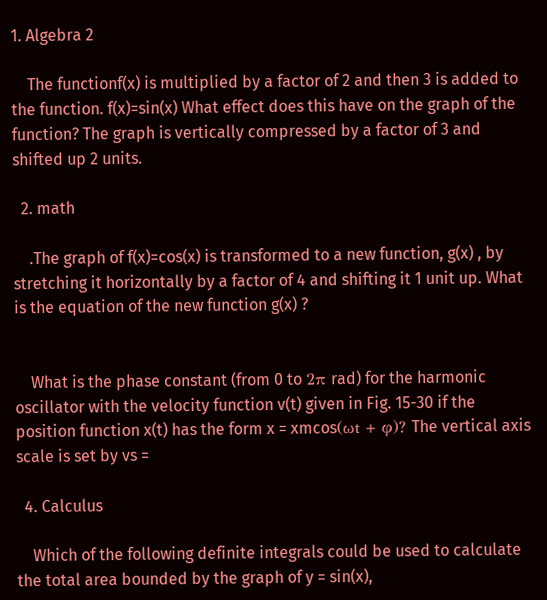1. Algebra 2

    The functionf(x) is multiplied by a factor of 2 and then 3 is added to the function. f(x)=sin(x) What effect does this have on the graph of the function? The graph is vertically compressed by a factor of 3 and shifted up 2 units.

  2. math

    .The graph of f(x)=cos(x) is transformed to a new function, g(x) , by stretching it horizontally by a factor of 4 and shifting it 1 unit up. What is the equation of the new function g(x) ?


    What is the phase constant (from 0 to 2π rad) for the harmonic oscillator with the velocity function v(t) given in Fig. 15-30 if the position function x(t) has the form x = xmcos(ωt + φ)? The vertical axis scale is set by vs =

  4. Calculus

    Which of the following definite integrals could be used to calculate the total area bounded by the graph of y = sin(x),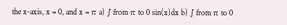the x-axis, x = 0, and x = π a) ∫ from π to 0 sin(x)dx b) ∫ from π to 0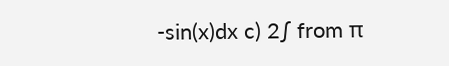-sin(x)dx c) 2∫ from π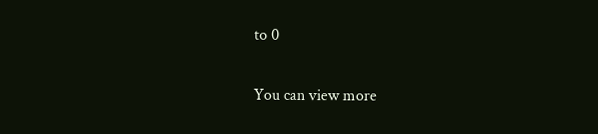to 0

You can view more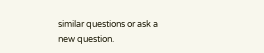similar questions or ask a new question.